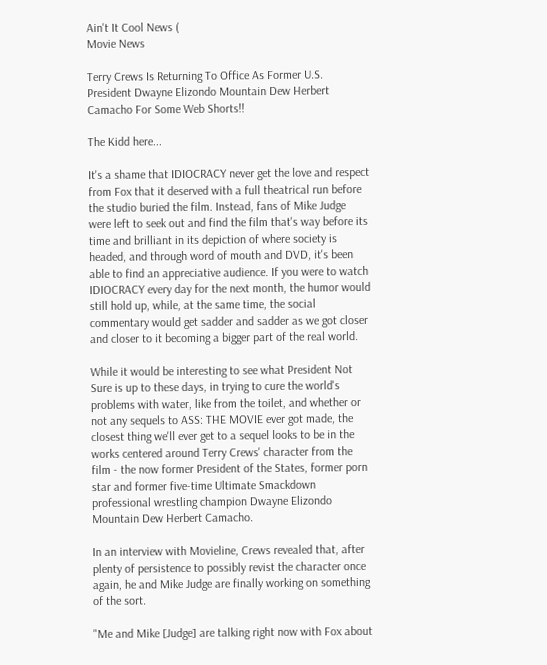Ain't It Cool News (
Movie News

Terry Crews Is Returning To Office As Former U.S. President Dwayne Elizondo Mountain Dew Herbert Camacho For Some Web Shorts!!

The Kidd here...

It's a shame that IDIOCRACY never get the love and respect from Fox that it deserved with a full theatrical run before the studio buried the film. Instead, fans of Mike Judge were left to seek out and find the film that's way before its time and brilliant in its depiction of where society is headed, and through word of mouth and DVD, it's been able to find an appreciative audience. If you were to watch IDIOCRACY every day for the next month, the humor would still hold up, while, at the same time, the social commentary would get sadder and sadder as we got closer and closer to it becoming a bigger part of the real world.

While it would be interesting to see what President Not Sure is up to these days, in trying to cure the world's problems with water, like from the toilet, and whether or not any sequels to ASS: THE MOVIE ever got made, the closest thing we'll ever get to a sequel looks to be in the works centered around Terry Crews' character from the film - the now former President of the States, former porn star and former five-time Ultimate Smackdown professional wrestling champion Dwayne Elizondo Mountain Dew Herbert Camacho.

In an interview with Movieline, Crews revealed that, after plenty of persistence to possibly revist the character once again, he and Mike Judge are finally working on something of the sort.

"Me and Mike [Judge] are talking right now with Fox about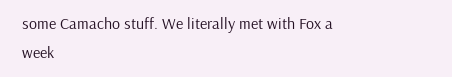some Camacho stuff. We literally met with Fox a week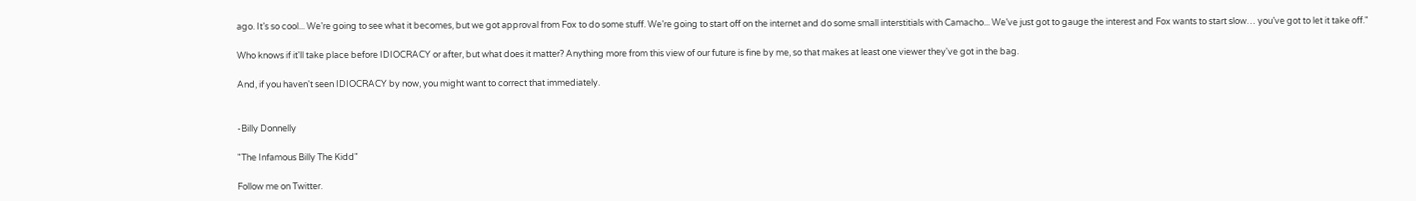ago. It’s so cool... We’re going to see what it becomes, but we got approval from Fox to do some stuff. We’re going to start off on the internet and do some small interstitials with Camacho... We’ve just got to gauge the interest and Fox wants to start slow… you’ve got to let it take off."

Who knows if it'll take place before IDIOCRACY or after, but what does it matter? Anything more from this view of our future is fine by me, so that makes at least one viewer they've got in the bag.

And, if you haven't seen IDIOCRACY by now, you might want to correct that immediately.


-Billy Donnelly

"The Infamous Billy The Kidd"

Follow me on Twitter.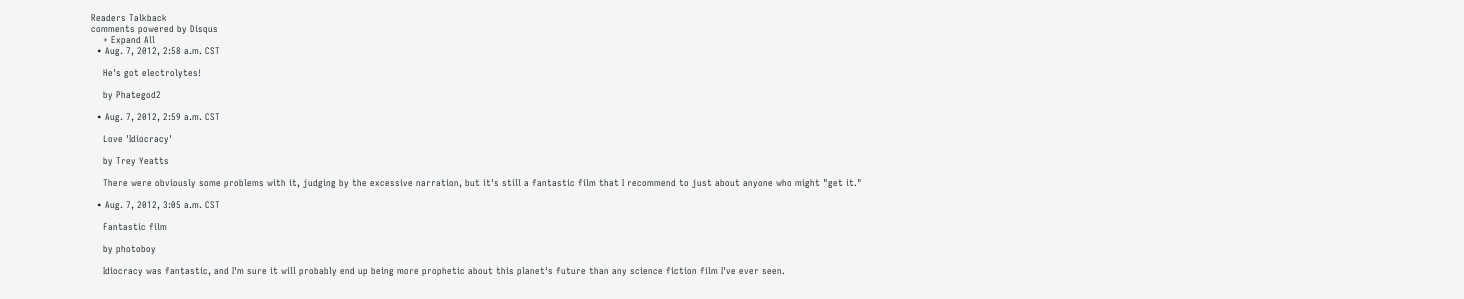Readers Talkback
comments powered by Disqus
    + Expand All
  • Aug. 7, 2012, 2:58 a.m. CST

    He's got electrolytes!

    by Phategod2

  • Aug. 7, 2012, 2:59 a.m. CST

    Love 'Idiocracy'

    by Trey Yeatts

    There were obviously some problems with it, judging by the excessive narration, but it's still a fantastic film that I recommend to just about anyone who might "get it."

  • Aug. 7, 2012, 3:05 a.m. CST

    Fantastic film

    by photoboy

    Idiocracy was fantastic, and I'm sure it will probably end up being more prophetic about this planet's future than any science fiction film I've ever seen.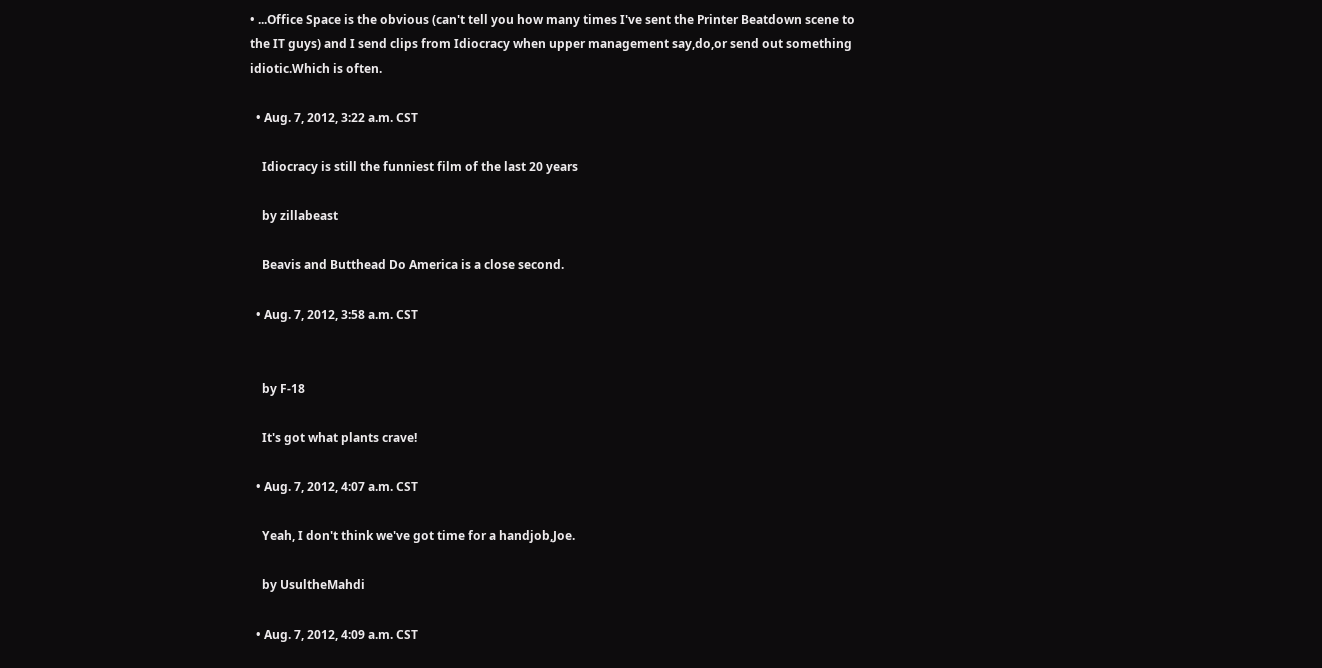• ...Office Space is the obvious (can't tell you how many times I've sent the Printer Beatdown scene to the IT guys) and I send clips from Idiocracy when upper management say,do,or send out something idiotic.Which is often.

  • Aug. 7, 2012, 3:22 a.m. CST

    Idiocracy is still the funniest film of the last 20 years

    by zillabeast

    Beavis and Butthead Do America is a close second.

  • Aug. 7, 2012, 3:58 a.m. CST


    by F-18

    It's got what plants crave!

  • Aug. 7, 2012, 4:07 a.m. CST

    Yeah, I don't think we've got time for a handjob,Joe.

    by UsultheMahdi

  • Aug. 7, 2012, 4:09 a.m. CST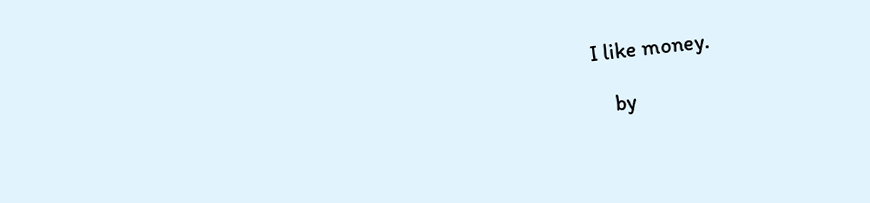I like money.

    by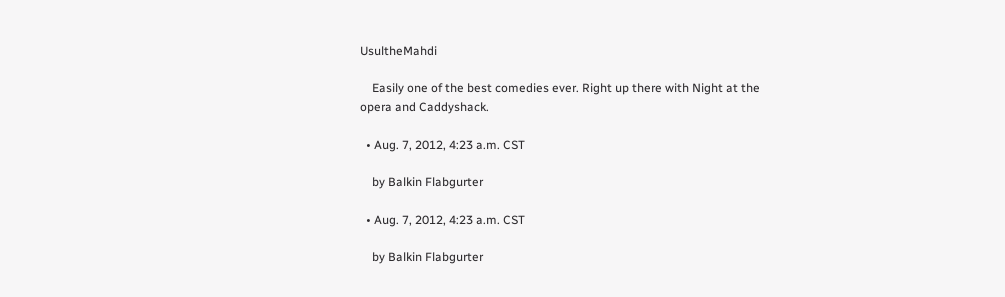UsultheMahdi

    Easily one of the best comedies ever. Right up there with Night at the opera and Caddyshack.

  • Aug. 7, 2012, 4:23 a.m. CST

    by Balkin Flabgurter

  • Aug. 7, 2012, 4:23 a.m. CST

    by Balkin Flabgurter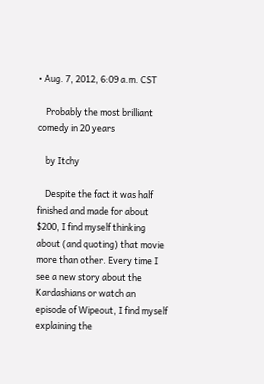• Aug. 7, 2012, 6:09 a.m. CST

    Probably the most brilliant comedy in 20 years

    by Itchy

    Despite the fact it was half finished and made for about $200, I find myself thinking about (and quoting) that movie more than other. Every time I see a new story about the Kardashians or watch an episode of Wipeout, I find myself explaining the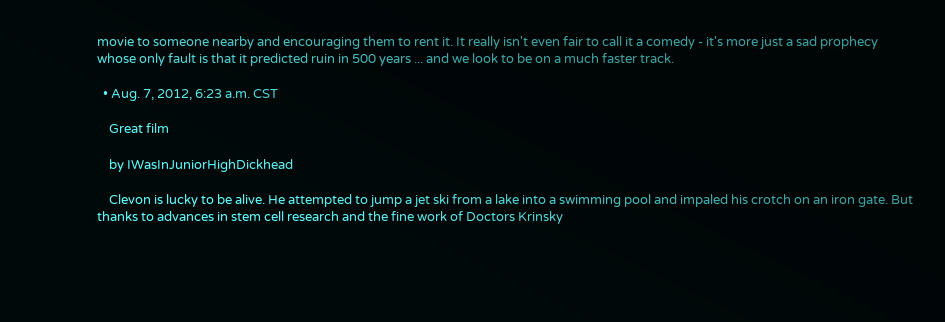movie to someone nearby and encouraging them to rent it. It really isn't even fair to call it a comedy - it's more just a sad prophecy whose only fault is that it predicted ruin in 500 years ... and we look to be on a much faster track.

  • Aug. 7, 2012, 6:23 a.m. CST

    Great film

    by IWasInJuniorHighDickhead

    Clevon is lucky to be alive. He attempted to jump a jet ski from a lake into a swimming pool and impaled his crotch on an iron gate. But thanks to advances in stem cell research and the fine work of Doctors Krinsky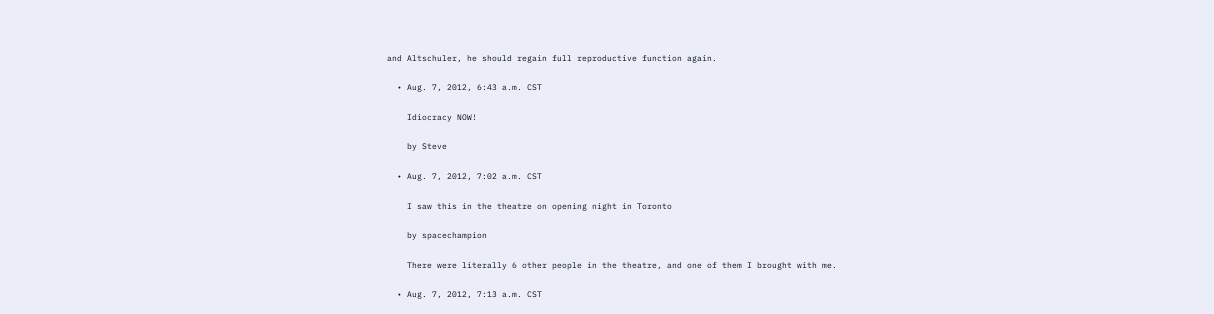and Altschuler, he should regain full reproductive function again.

  • Aug. 7, 2012, 6:43 a.m. CST

    Idiocracy NOW!

    by Steve

  • Aug. 7, 2012, 7:02 a.m. CST

    I saw this in the theatre on opening night in Toronto

    by spacechampion

    There were literally 6 other people in the theatre, and one of them I brought with me.

  • Aug. 7, 2012, 7:13 a.m. CST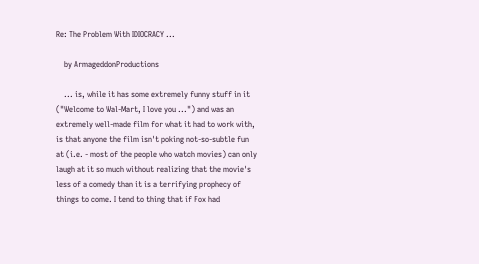Re: The Problem With IDIOCRACY ...

    by ArmageddonProductions

    ... is, while it has some extremely funny stuff in it ("Welcome to Wal-Mart, I love you ...") and was an extremely well-made film for what it had to work with, is that anyone the film isn't poking not-so-subtle fun at (i.e. - most of the people who watch movies) can only laugh at it so much without realizing that the movie's less of a comedy than it is a terrifying prophecy of things to come. I tend to thing that if Fox had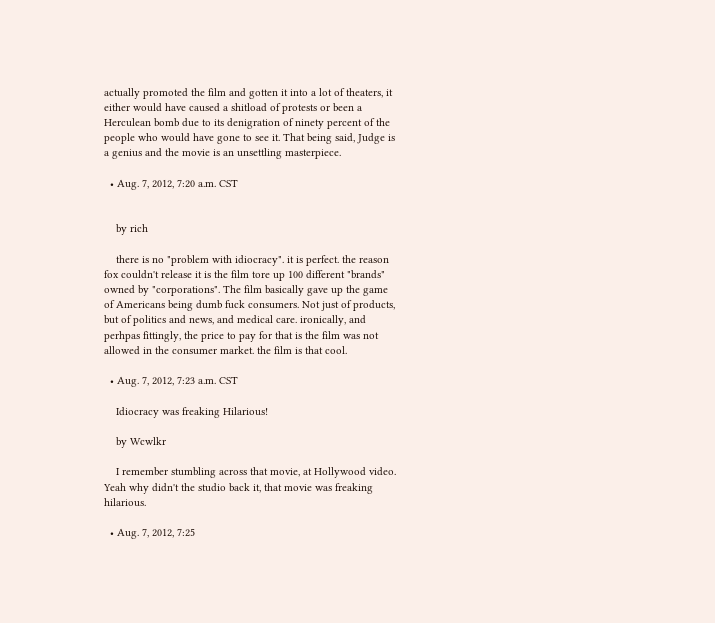actually promoted the film and gotten it into a lot of theaters, it either would have caused a shitload of protests or been a Herculean bomb due to its denigration of ninety percent of the people who would have gone to see it. That being said, Judge is a genius and the movie is an unsettling masterpiece.

  • Aug. 7, 2012, 7:20 a.m. CST


    by rich

    there is no "problem with idiocracy". it is perfect. the reason fox couldn't release it is the film tore up 100 different "brands" owned by "corporations". The film basically gave up the game of Americans being dumb fuck consumers. Not just of products, but of politics and news, and medical care. ironically, and perhpas fittingly, the price to pay for that is the film was not allowed in the consumer market. the film is that cool.

  • Aug. 7, 2012, 7:23 a.m. CST

    Idiocracy was freaking Hilarious!

    by Wcwlkr

    I remember stumbling across that movie, at Hollywood video. Yeah why didn't the studio back it, that movie was freaking hilarious.

  • Aug. 7, 2012, 7:25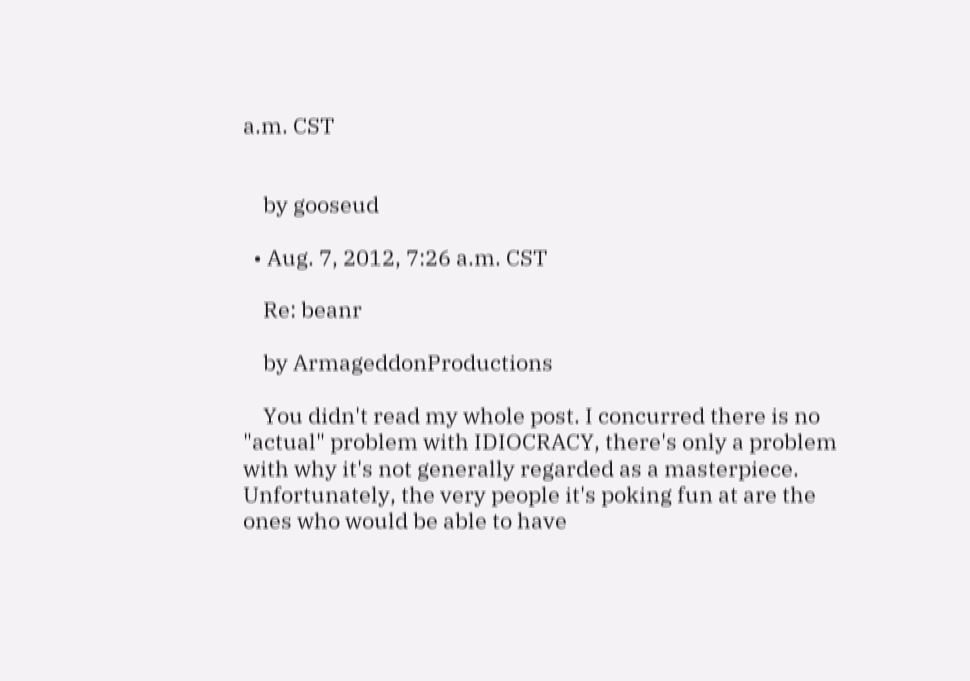a.m. CST


    by gooseud

  • Aug. 7, 2012, 7:26 a.m. CST

    Re: beanr

    by ArmageddonProductions

    You didn't read my whole post. I concurred there is no "actual" problem with IDIOCRACY, there's only a problem with why it's not generally regarded as a masterpiece. Unfortunately, the very people it's poking fun at are the ones who would be able to have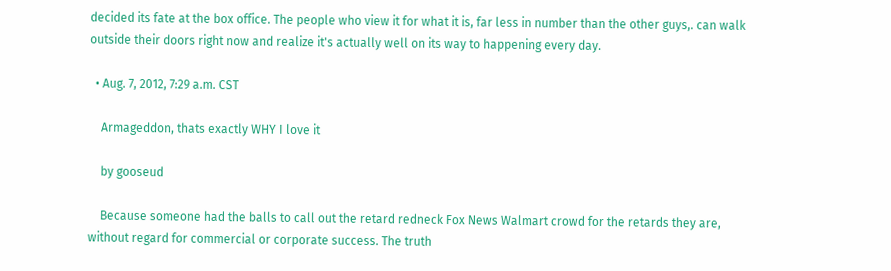decided its fate at the box office. The people who view it for what it is, far less in number than the other guys,. can walk outside their doors right now and realize it's actually well on its way to happening every day.

  • Aug. 7, 2012, 7:29 a.m. CST

    Armageddon, thats exactly WHY I love it

    by gooseud

    Because someone had the balls to call out the retard redneck Fox News Walmart crowd for the retards they are, without regard for commercial or corporate success. The truth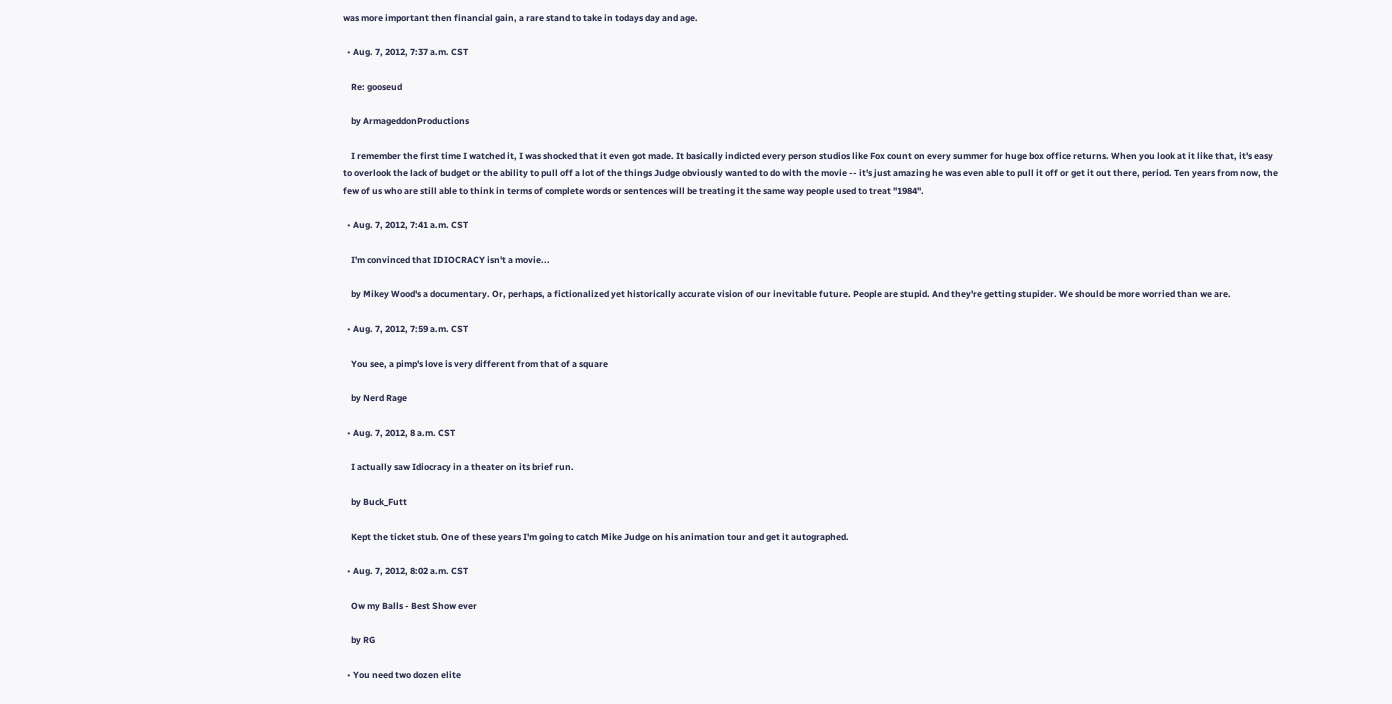was more important then financial gain, a rare stand to take in todays day and age.

  • Aug. 7, 2012, 7:37 a.m. CST

    Re: gooseud

    by ArmageddonProductions

    I remember the first time I watched it, I was shocked that it even got made. It basically indicted every person studios like Fox count on every summer for huge box office returns. When you look at it like that, it's easy to overlook the lack of budget or the ability to pull off a lot of the things Judge obviously wanted to do with the movie -- it's just amazing he was even able to pull it off or get it out there, period. Ten years from now, the few of us who are still able to think in terms of complete words or sentences will be treating it the same way people used to treat "1984".

  • Aug. 7, 2012, 7:41 a.m. CST

    I'm convinced that IDIOCRACY isn't a movie...

    by Mikey Wood's a documentary. Or, perhaps, a fictionalized yet historically accurate vision of our inevitable future. People are stupid. And they're getting stupider. We should be more worried than we are.

  • Aug. 7, 2012, 7:59 a.m. CST

    You see, a pimp's love is very different from that of a square

    by Nerd Rage

  • Aug. 7, 2012, 8 a.m. CST

    I actually saw Idiocracy in a theater on its brief run.

    by Buck_Futt

    Kept the ticket stub. One of these years I'm going to catch Mike Judge on his animation tour and get it autographed.

  • Aug. 7, 2012, 8:02 a.m. CST

    Ow my Balls - Best Show ever

    by RG

  • You need two dozen elite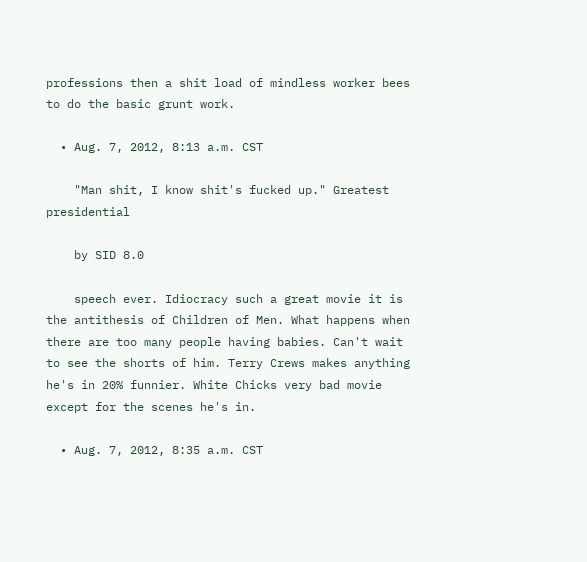professions then a shit load of mindless worker bees to do the basic grunt work.

  • Aug. 7, 2012, 8:13 a.m. CST

    "Man shit, I know shit's fucked up." Greatest presidential

    by SID 8.0

    speech ever. Idiocracy such a great movie it is the antithesis of Children of Men. What happens when there are too many people having babies. Can't wait to see the shorts of him. Terry Crews makes anything he's in 20% funnier. White Chicks very bad movie except for the scenes he's in.

  • Aug. 7, 2012, 8:35 a.m. CST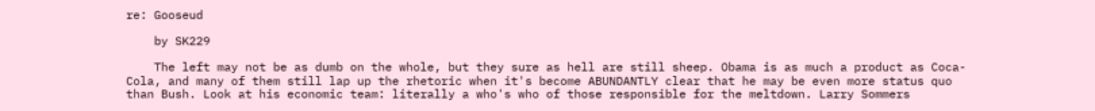re: Gooseud

    by SK229

    The left may not be as dumb on the whole, but they sure as hell are still sheep. Obama is as much a product as Coca-Cola, and many of them still lap up the rhetoric when it's become ABUNDANTLY clear that he may be even more status quo than Bush. Look at his economic team: literally a who's who of those responsible for the meltdown. Larry Sommers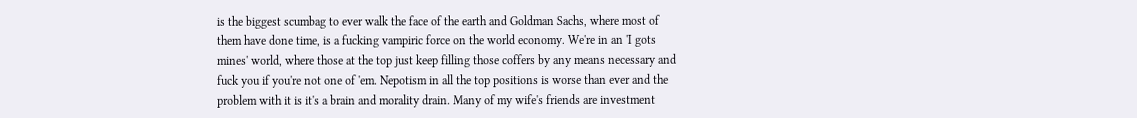is the biggest scumbag to ever walk the face of the earth and Goldman Sachs, where most of them have done time, is a fucking vampiric force on the world economy. We're in an 'I gots mines' world, where those at the top just keep filling those coffers by any means necessary and fuck you if you're not one of 'em. Nepotism in all the top positions is worse than ever and the problem with it is it's a brain and morality drain. Many of my wife's friends are investment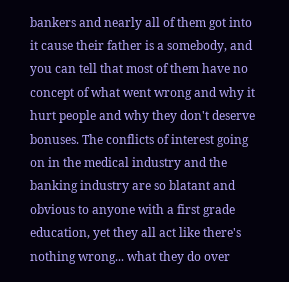bankers and nearly all of them got into it cause their father is a somebody, and you can tell that most of them have no concept of what went wrong and why it hurt people and why they don't deserve bonuses. The conflicts of interest going on in the medical industry and the banking industry are so blatant and obvious to anyone with a first grade education, yet they all act like there's nothing wrong... what they do over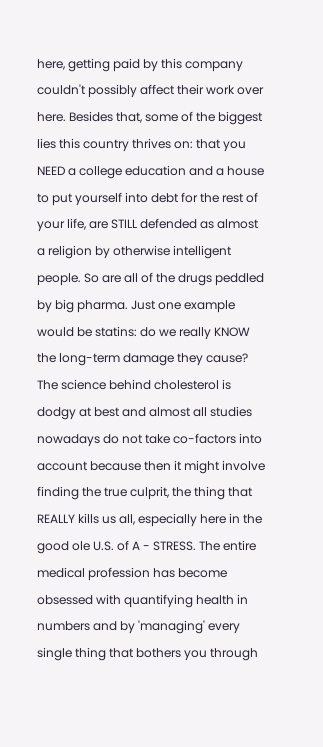here, getting paid by this company couldn't possibly affect their work over here. Besides that, some of the biggest lies this country thrives on: that you NEED a college education and a house to put yourself into debt for the rest of your life, are STILL defended as almost a religion by otherwise intelligent people. So are all of the drugs peddled by big pharma. Just one example would be statins: do we really KNOW the long-term damage they cause? The science behind cholesterol is dodgy at best and almost all studies nowadays do not take co-factors into account because then it might involve finding the true culprit, the thing that REALLY kills us all, especially here in the good ole U.S. of A - STRESS. The entire medical profession has become obsessed with quantifying health in numbers and by 'managing' every single thing that bothers you through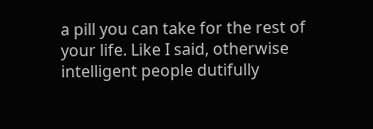a pill you can take for the rest of your life. Like I said, otherwise intelligent people dutifully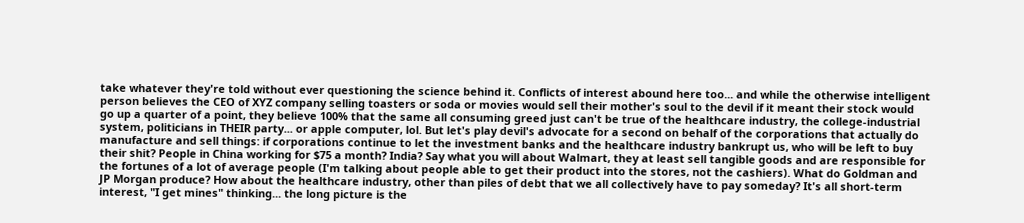take whatever they're told without ever questioning the science behind it. Conflicts of interest abound here too... and while the otherwise intelligent person believes the CEO of XYZ company selling toasters or soda or movies would sell their mother's soul to the devil if it meant their stock would go up a quarter of a point, they believe 100% that the same all consuming greed just can't be true of the healthcare industry, the college-industrial system, politicians in THEIR party... or apple computer, lol. But let's play devil's advocate for a second on behalf of the corporations that actually do manufacture and sell things: if corporations continue to let the investment banks and the healthcare industry bankrupt us, who will be left to buy their shit? People in China working for $75 a month? India? Say what you will about Walmart, they at least sell tangible goods and are responsible for the fortunes of a lot of average people (I'm talking about people able to get their product into the stores, not the cashiers). What do Goldman and JP Morgan produce? How about the healthcare industry, other than piles of debt that we all collectively have to pay someday? It's all short-term interest, "I get mines" thinking... the long picture is the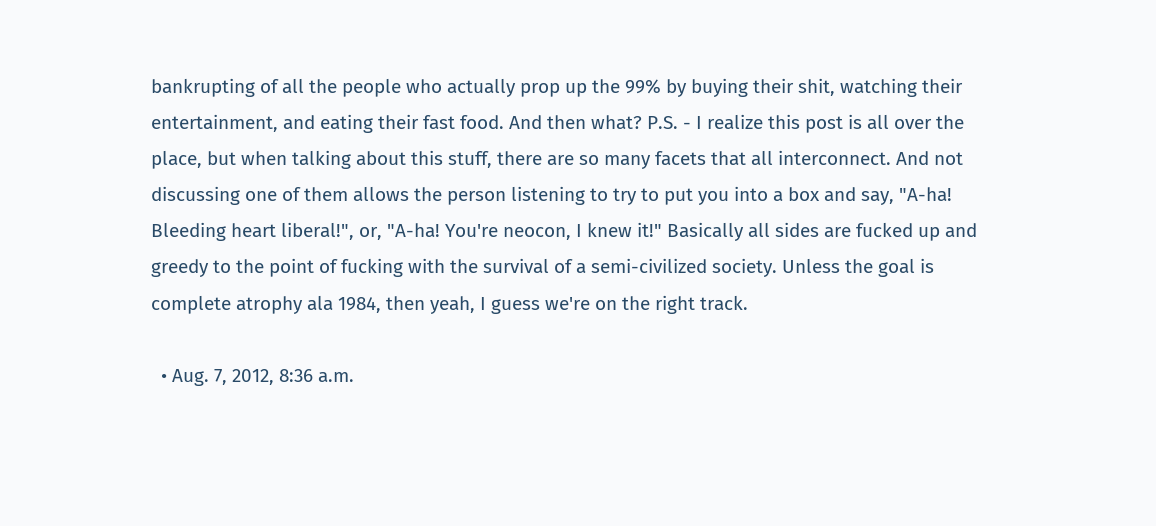bankrupting of all the people who actually prop up the 99% by buying their shit, watching their entertainment, and eating their fast food. And then what? P.S. - I realize this post is all over the place, but when talking about this stuff, there are so many facets that all interconnect. And not discussing one of them allows the person listening to try to put you into a box and say, "A-ha! Bleeding heart liberal!", or, "A-ha! You're neocon, I knew it!" Basically all sides are fucked up and greedy to the point of fucking with the survival of a semi-civilized society. Unless the goal is complete atrophy ala 1984, then yeah, I guess we're on the right track.

  • Aug. 7, 2012, 8:36 a.m.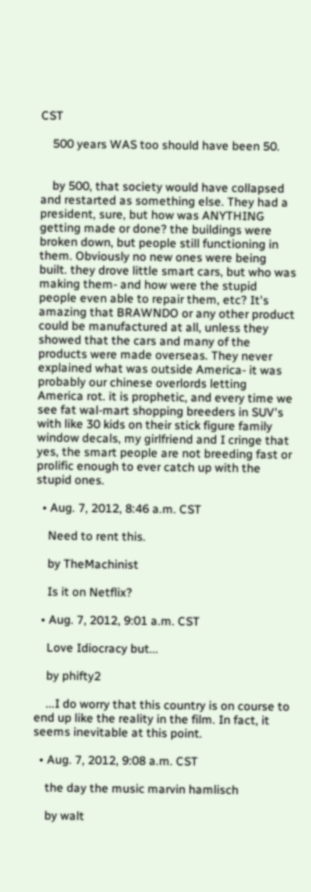CST

    500 years WAS too should have been 50.


    by 500, that society would have collapsed and restarted as something else. They had a president, sure, but how was ANYTHING getting made or done? the buildings were broken down, but people still functioning in them. Obviously no new ones were being built. they drove little smart cars, but who was making them- and how were the stupid people even able to repair them, etc? It's amazing that BRAWNDO or any other product could be manufactured at all, unless they showed that the cars and many of the products were made overseas. They never explained what was outside America- it was probably our chinese overlords letting America rot. it is prophetic, and every time we see fat wal-mart shopping breeders in SUV's with like 30 kids on their stick figure family window decals, my girlfriend and I cringe that yes, the smart people are not breeding fast or prolific enough to ever catch up with the stupid ones.

  • Aug. 7, 2012, 8:46 a.m. CST

    Need to rent this.

    by TheMachinist

    Is it on Netflix?

  • Aug. 7, 2012, 9:01 a.m. CST

    Love Idiocracy but...

    by phifty2

    ...I do worry that this country is on course to end up like the reality in the film. In fact, it seems inevitable at this point.

  • Aug. 7, 2012, 9:08 a.m. CST

    the day the music marvin hamlisch

    by walt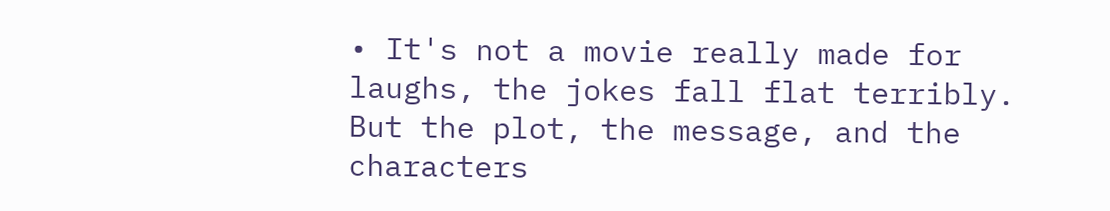• It's not a movie really made for laughs, the jokes fall flat terribly. But the plot, the message, and the characters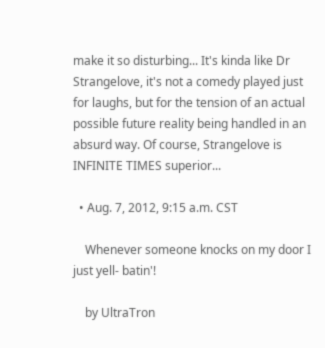make it so disturbing... It's kinda like Dr Strangelove, it's not a comedy played just for laughs, but for the tension of an actual possible future reality being handled in an absurd way. Of course, Strangelove is INFINITE TIMES superior...

  • Aug. 7, 2012, 9:15 a.m. CST

    Whenever someone knocks on my door I just yell- batin'!

    by UltraTron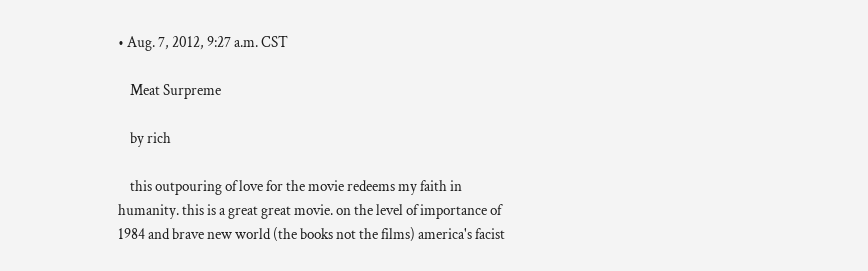• Aug. 7, 2012, 9:27 a.m. CST

    Meat Surpreme

    by rich

    this outpouring of love for the movie redeems my faith in humanity. this is a great great movie. on the level of importance of 1984 and brave new world (the books not the films) america's facist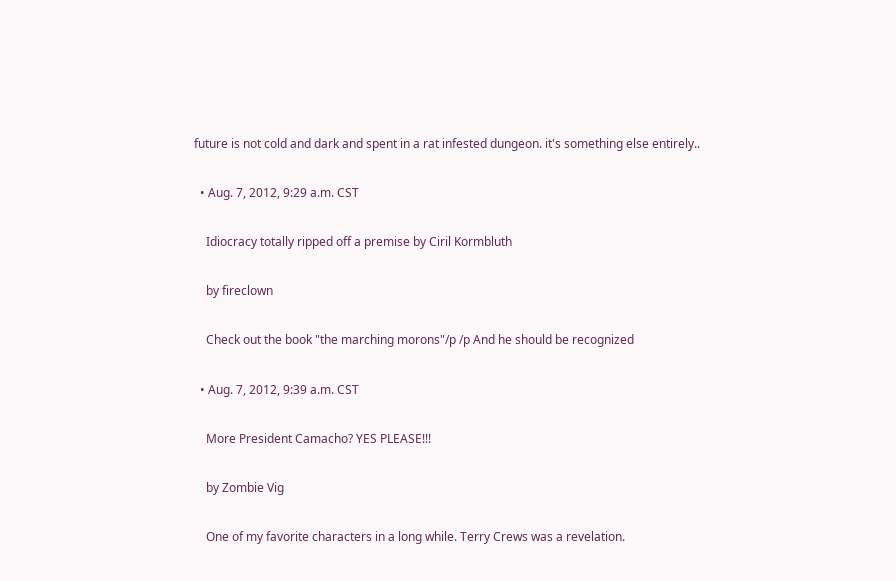future is not cold and dark and spent in a rat infested dungeon. it's something else entirely..

  • Aug. 7, 2012, 9:29 a.m. CST

    Idiocracy totally ripped off a premise by Ciril Kormbluth

    by fireclown

    Check out the book "the marching morons"/p /p And he should be recognized

  • Aug. 7, 2012, 9:39 a.m. CST

    More President Camacho? YES PLEASE!!!

    by Zombie Vig

    One of my favorite characters in a long while. Terry Crews was a revelation.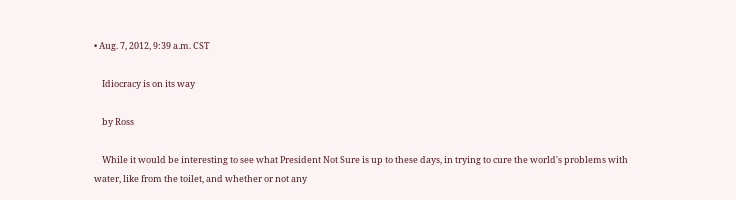• Aug. 7, 2012, 9:39 a.m. CST

    Idiocracy is on its way

    by Ross

    While it would be interesting to see what President Not Sure is up to these days, in trying to cure the world's problems with water, like from the toilet, and whether or not any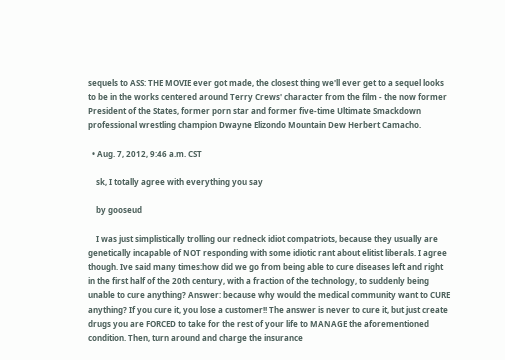sequels to ASS: THE MOVIE ever got made, the closest thing we'll ever get to a sequel looks to be in the works centered around Terry Crews' character from the film - the now former President of the States, former porn star and former five-time Ultimate Smackdown professional wrestling champion Dwayne Elizondo Mountain Dew Herbert Camacho.

  • Aug. 7, 2012, 9:46 a.m. CST

    sk, I totally agree with everything you say

    by gooseud

    I was just simplistically trolling our redneck idiot compatriots, because they usually are genetically incapable of NOT responding with some idiotic rant about elitist liberals. I agree though. Ive said many times:how did we go from being able to cure diseases left and right in the first half of the 20th century, with a fraction of the technology, to suddenly being unable to cure anything? Answer: because why would the medical community want to CURE anything? If you cure it, you lose a customer!! The answer is never to cure it, but just create drugs you are FORCED to take for the rest of your life to MANAGE the aforementioned condition. Then, turn around and charge the insurance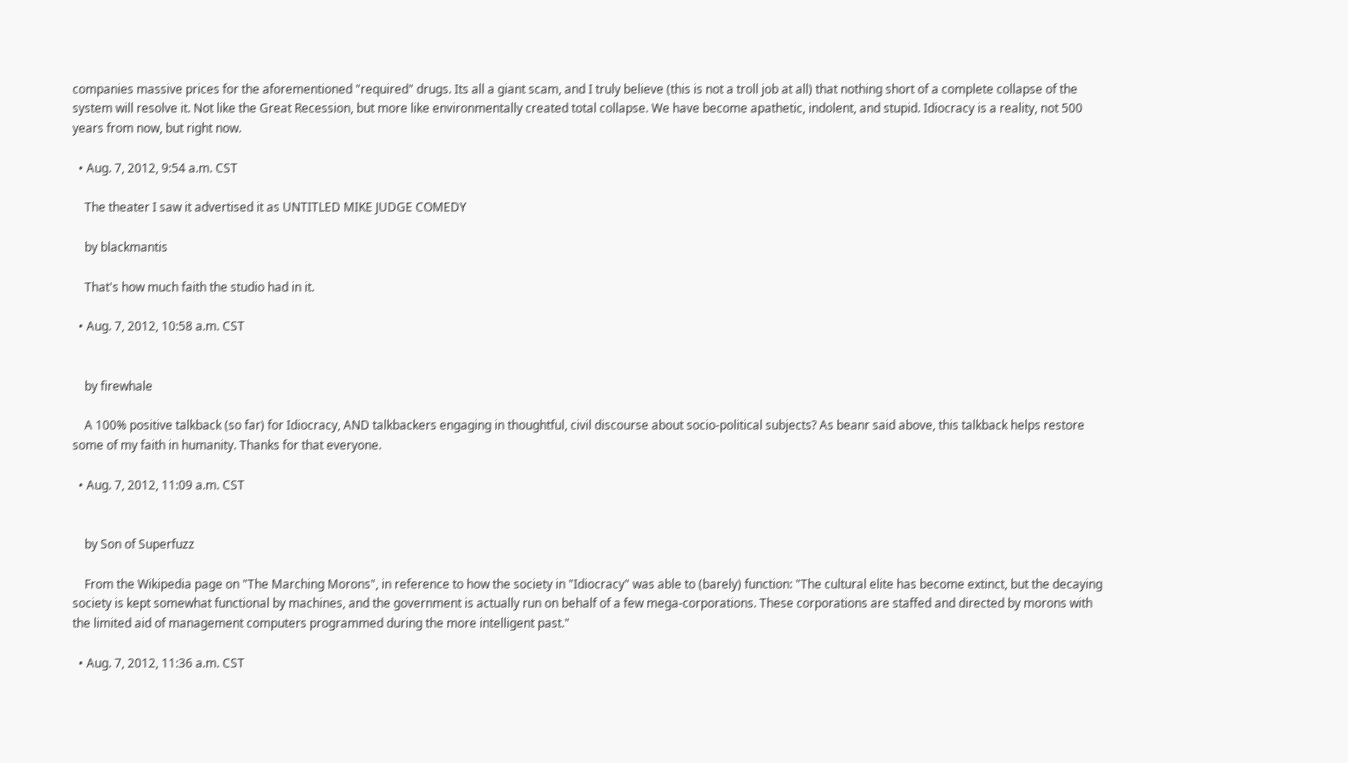companies massive prices for the aforementioned "required" drugs. Its all a giant scam, and I truly believe (this is not a troll job at all) that nothing short of a complete collapse of the system will resolve it. Not like the Great Recession, but more like environmentally created total collapse. We have become apathetic, indolent, and stupid. Idiocracy is a reality, not 500 years from now, but right now.

  • Aug. 7, 2012, 9:54 a.m. CST

    The theater I saw it advertised it as UNTITLED MIKE JUDGE COMEDY

    by blackmantis

    That's how much faith the studio had in it.

  • Aug. 7, 2012, 10:58 a.m. CST


    by firewhale

    A 100% positive talkback (so far) for Idiocracy, AND talkbackers engaging in thoughtful, civil discourse about socio-political subjects? As beanr said above, this talkback helps restore some of my faith in humanity. Thanks for that everyone.

  • Aug. 7, 2012, 11:09 a.m. CST


    by Son of Superfuzz

    From the Wikipedia page on "The Marching Morons", in reference to how the society in "Idiocracy" was able to (barely) function: "The cultural elite has become extinct, but the decaying society is kept somewhat functional by machines, and the government is actually run on behalf of a few mega-corporations. These corporations are staffed and directed by morons with the limited aid of management computers programmed during the more intelligent past."

  • Aug. 7, 2012, 11:36 a.m. CST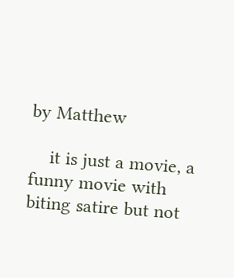by Matthew

    it is just a movie, a funny movie with biting satire but not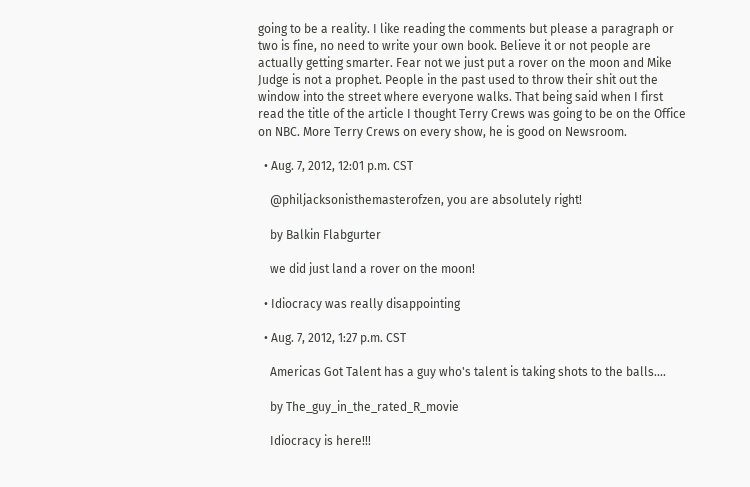going to be a reality. I like reading the comments but please a paragraph or two is fine, no need to write your own book. Believe it or not people are actually getting smarter. Fear not we just put a rover on the moon and Mike Judge is not a prophet. People in the past used to throw their shit out the window into the street where everyone walks. That being said when I first read the title of the article I thought Terry Crews was going to be on the Office on NBC. More Terry Crews on every show, he is good on Newsroom.

  • Aug. 7, 2012, 12:01 p.m. CST

    @philjacksonisthemasterofzen, you are absolutely right!

    by Balkin Flabgurter

    we did just land a rover on the moon!

  • Idiocracy was really disappointing

  • Aug. 7, 2012, 1:27 p.m. CST

    Americas Got Talent has a guy who's talent is taking shots to the balls....

    by The_guy_in_the_rated_R_movie

    Idiocracy is here!!!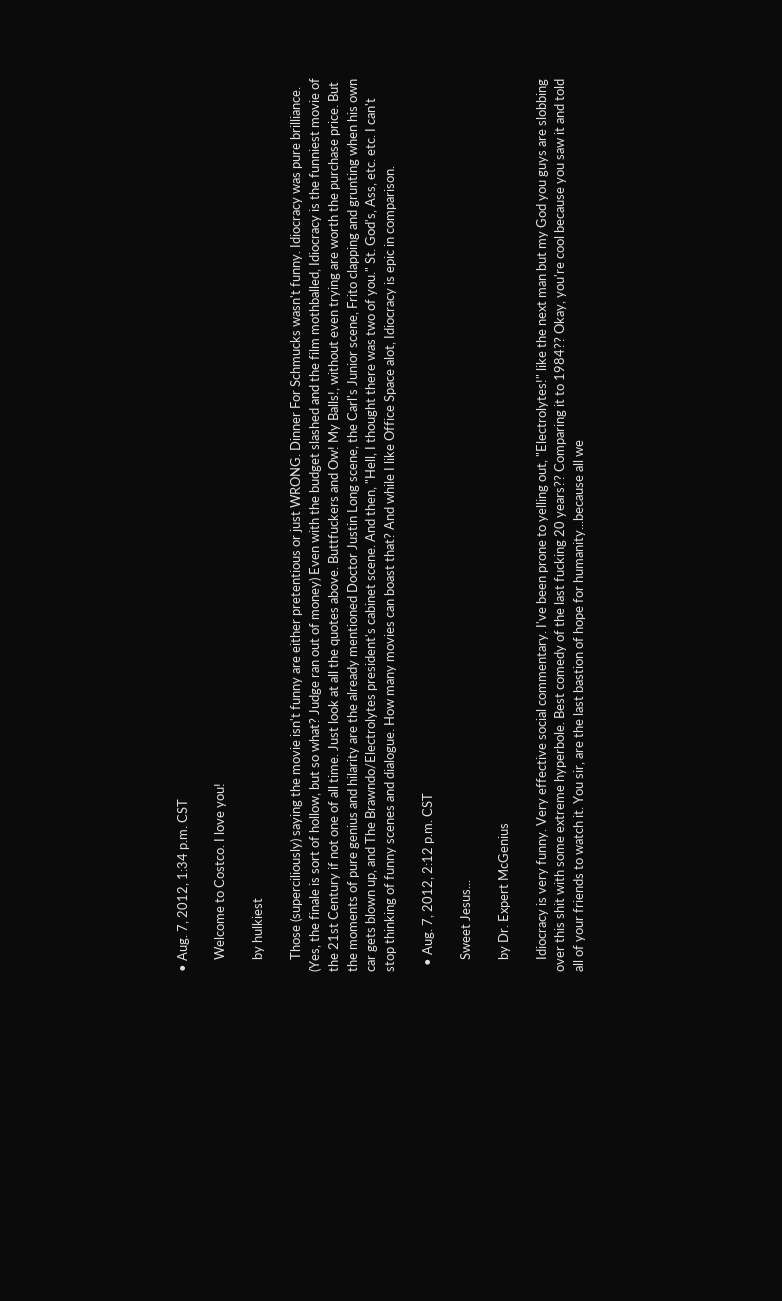• Aug. 7, 2012, 1:34 p.m. CST

    Welcome to Costco. I love you!

    by hulkiest

    Those (superciliously) saying the movie isn't funny are either pretentious or just WRONG. Dinner For Schmucks wasn't funny. Idiocracy was pure brilliance. (Yes, the finale is sort of hollow, but so what? Judge ran out of money) Even with the budget slashed and the film mothballed, Idiocracy is the funniest movie of the 21st Century if not one of all time. Just look at all the quotes above. Buttfuckers and Ow! My Balls!, without even trying are worth the purchase price. But the moments of pure genius and hilarity are the already mentioned Doctor Justin Long scene, the Carl's Junior scene, Frito clapping and grunting when his own car gets blown up, and The Brawndo/Electrolytes president's cabinet scene. And then, "Hell, I thought there was two of you." St. God's, Ass, etc. etc. I can't stop thinking of funny scenes and dialogue. How many movies can boast that? And while I like Office Space alot, Idiocracy is epic in comparison.

  • Aug. 7, 2012, 2:12 p.m. CST

    Sweet Jesus...

    by Dr. Expert McGenius

    Idiocracy is very funny. Very effective social commentary. I've been prone to yelling out, "Electrolytes!" like the next man but my God you guys are slobbing over this shit with some extreme hyperbole. Best comedy of the last fucking 20 years?? Comparing it to 1984?? Okay, you're cool because you saw it and told all of your friends to watch it. You sir, are the last bastion of hope for humanity...because all we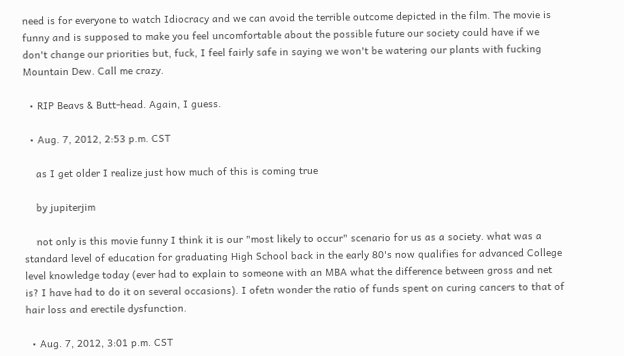need is for everyone to watch Idiocracy and we can avoid the terrible outcome depicted in the film. The movie is funny and is supposed to make you feel uncomfortable about the possible future our society could have if we don't change our priorities but, fuck, I feel fairly safe in saying we won't be watering our plants with fucking Mountain Dew. Call me crazy.

  • RIP Beavs & Butt-head. Again, I guess.

  • Aug. 7, 2012, 2:53 p.m. CST

    as I get older I realize just how much of this is coming true

    by jupiterjim

    not only is this movie funny I think it is our "most likely to occur" scenario for us as a society. what was a standard level of education for graduating High School back in the early 80's now qualifies for advanced College level knowledge today (ever had to explain to someone with an MBA what the difference between gross and net is? I have had to do it on several occasions). I ofetn wonder the ratio of funds spent on curing cancers to that of hair loss and erectile dysfunction.

  • Aug. 7, 2012, 3:01 p.m. CST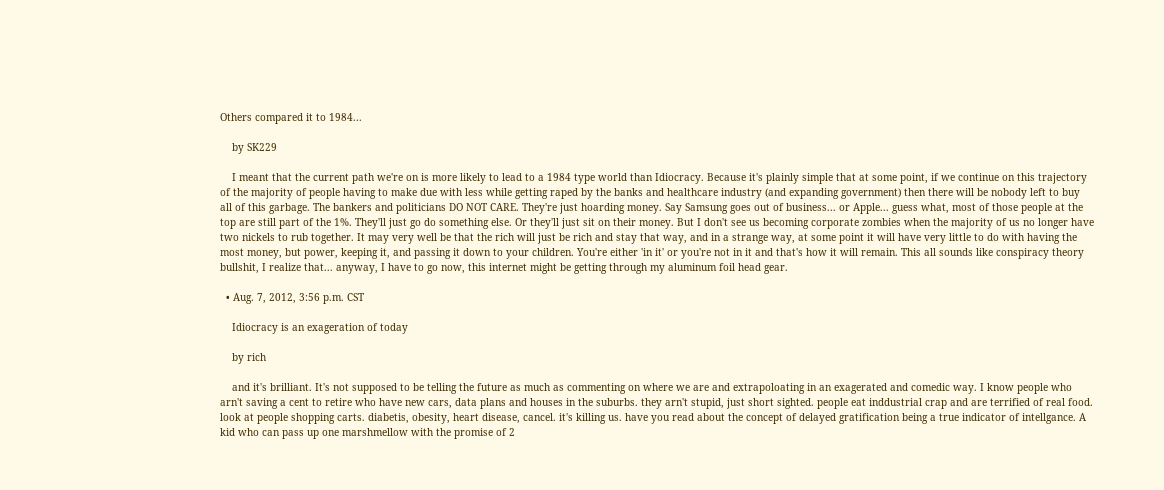Others compared it to 1984...

    by SK229

    I meant that the current path we're on is more likely to lead to a 1984 type world than Idiocracy. Because it's plainly simple that at some point, if we continue on this trajectory of the majority of people having to make due with less while getting raped by the banks and healthcare industry (and expanding government) then there will be nobody left to buy all of this garbage. The bankers and politicians DO NOT CARE. They're just hoarding money. Say Samsung goes out of business... or Apple... guess what, most of those people at the top are still part of the 1%. They'll just go do something else. Or they'll just sit on their money. But I don't see us becoming corporate zombies when the majority of us no longer have two nickels to rub together. It may very well be that the rich will just be rich and stay that way, and in a strange way, at some point it will have very little to do with having the most money, but power, keeping it, and passing it down to your children. You're either 'in it' or you're not in it and that's how it will remain. This all sounds like conspiracy theory bullshit, I realize that... anyway, I have to go now, this internet might be getting through my aluminum foil head gear.

  • Aug. 7, 2012, 3:56 p.m. CST

    Idiocracy is an exageration of today

    by rich

    and it's brilliant. It's not supposed to be telling the future as much as commenting on where we are and extrapoloating in an exagerated and comedic way. I know people who arn't saving a cent to retire who have new cars, data plans and houses in the suburbs. they arn't stupid, just short sighted. people eat inddustrial crap and are terrified of real food. look at people shopping carts. diabetis, obesity, heart disease, cancel. it's killing us. have you read about the concept of delayed gratification being a true indicator of intellgance. A kid who can pass up one marshmellow with the promise of 2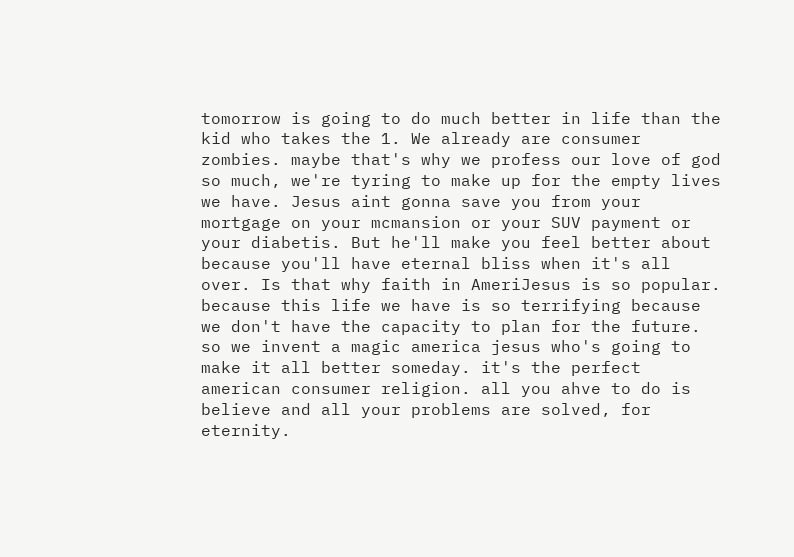tomorrow is going to do much better in life than the kid who takes the 1. We already are consumer zombies. maybe that's why we profess our love of god so much, we're tyring to make up for the empty lives we have. Jesus aint gonna save you from your mortgage on your mcmansion or your SUV payment or your diabetis. But he'll make you feel better about because you'll have eternal bliss when it's all over. Is that why faith in AmeriJesus is so popular. because this life we have is so terrifying because we don't have the capacity to plan for the future. so we invent a magic america jesus who's going to make it all better someday. it's the perfect american consumer religion. all you ahve to do is believe and all your problems are solved, for eternity.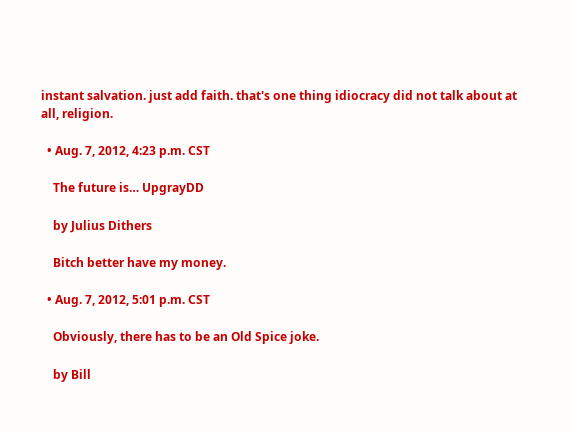instant salvation. just add faith. that's one thing idiocracy did not talk about at all, religion.

  • Aug. 7, 2012, 4:23 p.m. CST

    The future is… UpgrayDD

    by Julius Dithers

    Bitch better have my money.

  • Aug. 7, 2012, 5:01 p.m. CST

    Obviously, there has to be an Old Spice joke.

    by Bill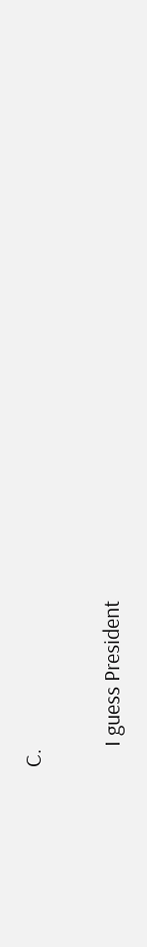C.

    I guess President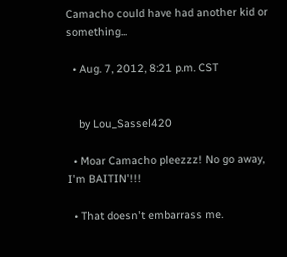Camacho could have had another kid or something...

  • Aug. 7, 2012, 8:21 p.m. CST


    by Lou_Sassel420

  • Moar Camacho pleezzz! No go away, I'm BAITIN'!!!

  • That doesn't embarrass me.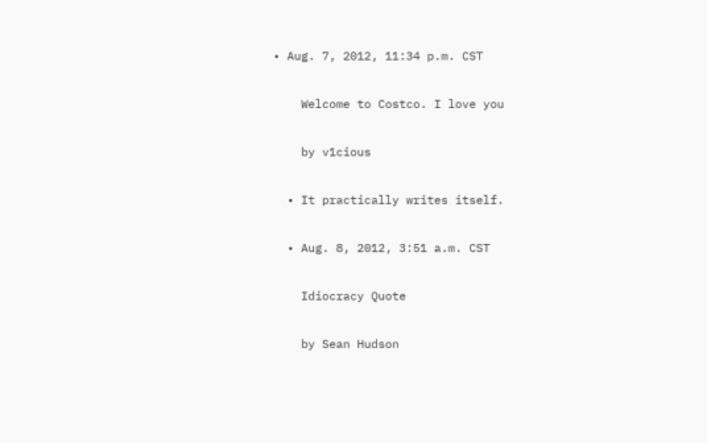• Aug. 7, 2012, 11:34 p.m. CST

    Welcome to Costco. I love you

    by v1cious

  • It practically writes itself.

  • Aug. 8, 2012, 3:51 a.m. CST

    Idiocracy Quote

    by Sean Hudson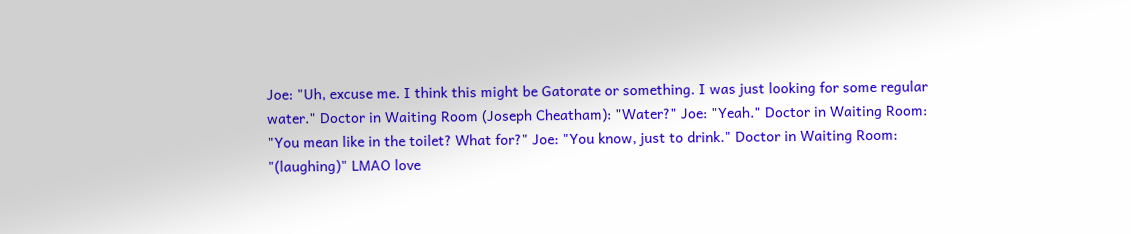Joe: "Uh, excuse me. I think this might be Gatorate or something. I was just looking for some regular water." Doctor in Waiting Room (Joseph Cheatham): "Water?" Joe: "Yeah." Doctor in Waiting Room: "You mean like in the toilet? What for?" Joe: "You know, just to drink." Doctor in Waiting Room: "(laughing)" LMAO love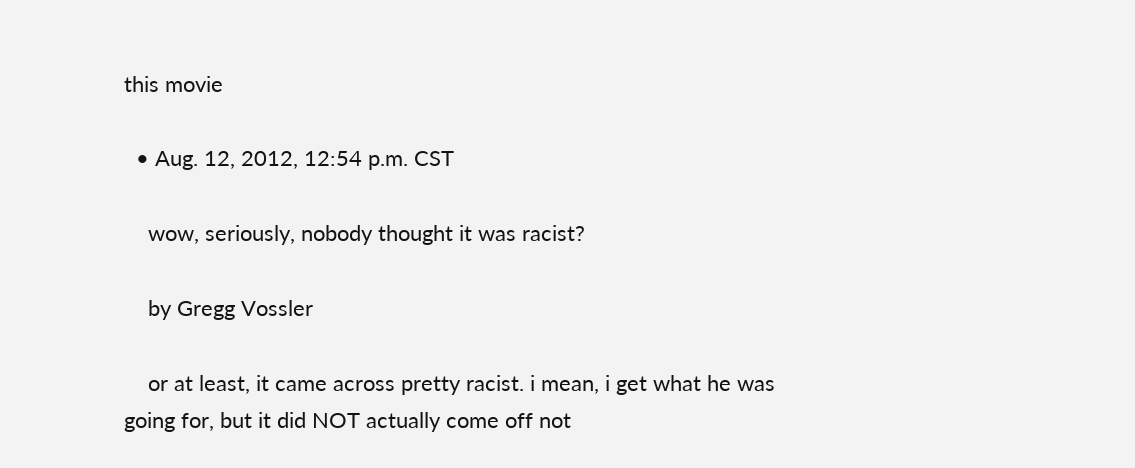this movie

  • Aug. 12, 2012, 12:54 p.m. CST

    wow, seriously, nobody thought it was racist?

    by Gregg Vossler

    or at least, it came across pretty racist. i mean, i get what he was going for, but it did NOT actually come off not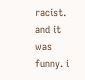racist. and it was funny. i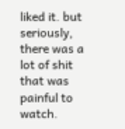liked it. but seriously, there was a lot of shit that was painful to watch.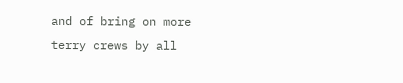and of bring on more terry crews by all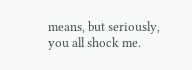means, but seriously, you all shock me.